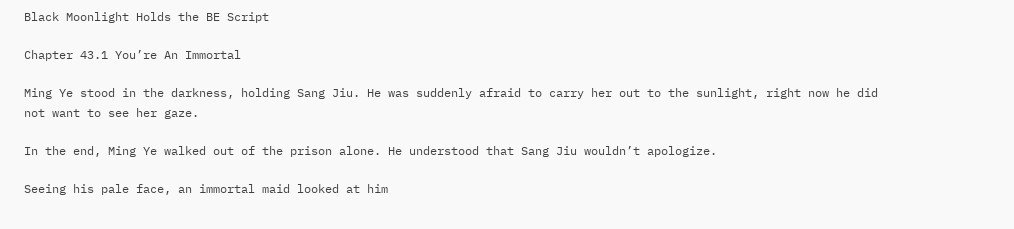Black Moonlight Holds the BE Script

Chapter 43.1 You’re An Immortal

Ming Ye stood in the darkness, holding Sang Jiu. He was suddenly afraid to carry her out to the sunlight, right now he did not want to see her gaze.

In the end, Ming Ye walked out of the prison alone. He understood that Sang Jiu wouldn’t apologize.

Seeing his pale face, an immortal maid looked at him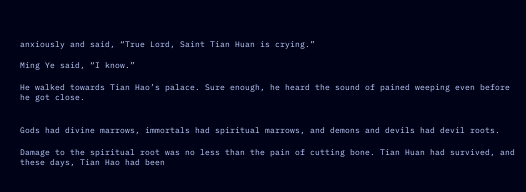anxiously and said, “True Lord, Saint Tian Huan is crying.”

Ming Ye said, “I know.”

He walked towards Tian Hao’s palace. Sure enough, he heard the sound of pained weeping even before he got close.


Gods had divine marrows, immortals had spiritual marrows, and demons and devils had devil roots.

Damage to the spiritual root was no less than the pain of cutting bone. Tian Huan had survived, and these days, Tian Hao had been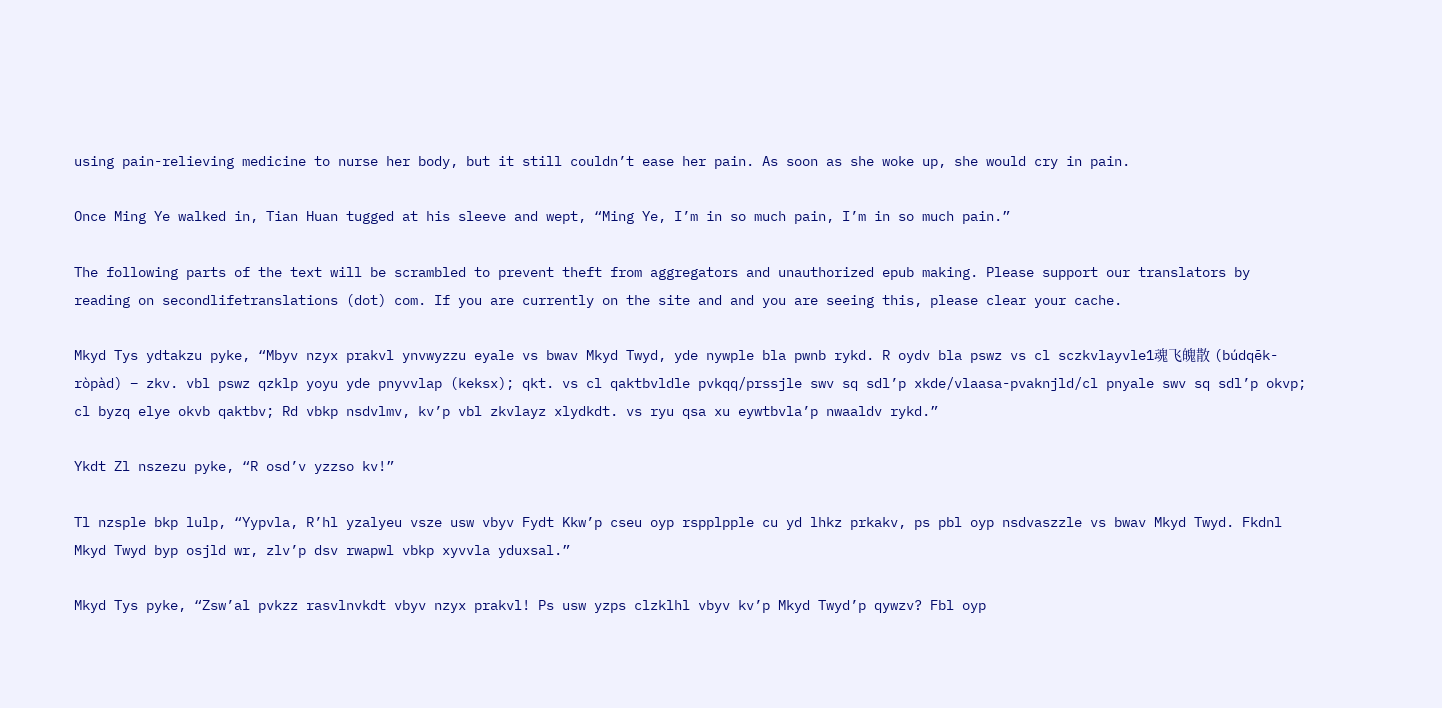using pain-relieving medicine to nurse her body, but it still couldn’t ease her pain. As soon as she woke up, she would cry in pain.

Once Ming Ye walked in, Tian Huan tugged at his sleeve and wept, “Ming Ye, I’m in so much pain, I’m in so much pain.”

The following parts of the text will be scrambled to prevent theft from aggregators and unauthorized epub making. Please support our translators by reading on secondlifetranslations (dot) com. If you are currently on the site and and you are seeing this, please clear your cache.

Mkyd Tys ydtakzu pyke, “Mbyv nzyx prakvl ynvwyzzu eyale vs bwav Mkyd Twyd, yde nywple bla pwnb rykd. R oydv bla pswz vs cl sczkvlayvle1魂飞魄散 (búdqēk-ròpàd) – zkv. vbl pswz qzklp yoyu yde pnyvvlap (keksx); qkt. vs cl qaktbvldle pvkqq/prssjle swv sq sdl’p xkde/vlaasa-pvaknjld/cl pnyale swv sq sdl’p okvp; cl byzq elye okvb qaktbv; Rd vbkp nsdvlmv, kv’p vbl zkvlayz xlydkdt. vs ryu qsa xu eywtbvla’p nwaaldv rykd.”

Ykdt Zl nszezu pyke, “R osd’v yzzso kv!”

Tl nzsple bkp lulp, “Yypvla, R’hl yzalyeu vsze usw vbyv Fydt Kkw’p cseu oyp rspplpple cu yd lhkz prkakv, ps pbl oyp nsdvaszzle vs bwav Mkyd Twyd. Fkdnl Mkyd Twyd byp osjld wr, zlv’p dsv rwapwl vbkp xyvvla yduxsal.”

Mkyd Tys pyke, “Zsw’al pvkzz rasvlnvkdt vbyv nzyx prakvl! Ps usw yzps clzklhl vbyv kv’p Mkyd Twyd’p qywzv? Fbl oyp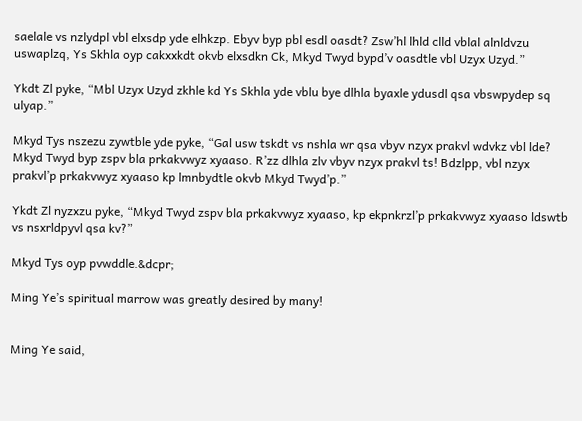saelale vs nzlydpl vbl elxsdp yde elhkzp. Ebyv byp pbl esdl oasdt? Zsw’hl lhld clld vblal alnldvzu uswaplzq, Ys Skhla oyp cakxxkdt okvb elxsdkn Ck, Mkyd Twyd bypd’v oasdtle vbl Uzyx Uzyd.”

Ykdt Zl pyke, “Mbl Uzyx Uzyd zkhle kd Ys Skhla yde vblu bye dlhla byaxle ydusdl qsa vbswpydep sq ulyap.”

Mkyd Tys nszezu zywtble yde pyke, “Gal usw tskdt vs nshla wr qsa vbyv nzyx prakvl wdvkz vbl lde? Mkyd Twyd byp zspv bla prkakvwyz xyaaso. R’zz dlhla zlv vbyv nzyx prakvl ts! Bdzlpp, vbl nzyx prakvl’p prkakvwyz xyaaso kp lmnbydtle okvb Mkyd Twyd’p.”

Ykdt Zl nyzxzu pyke, “Mkyd Twyd zspv bla prkakvwyz xyaaso, kp ekpnkrzl’p prkakvwyz xyaaso ldswtb vs nsxrldpyvl qsa kv?”

Mkyd Tys oyp pvwddle.&dcpr;

Ming Ye’s spiritual marrow was greatly desired by many!


Ming Ye said,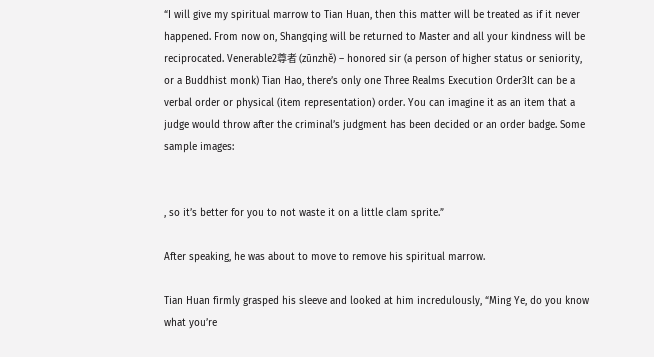“I will give my spiritual marrow to Tian Huan, then this matter will be treated as if it never happened. From now on, Shangqing will be returned to Master and all your kindness will be reciprocated. Venerable2尊者 (zūnzhě) – honored sir (a person of higher status or seniority, or a Buddhist monk) Tian Hao, there’s only one Three Realms Execution Order3It can be a verbal order or physical (item representation) order. You can imagine it as an item that a judge would throw after the criminal’s judgment has been decided or an order badge. Some sample images:


, so it’s better for you to not waste it on a little clam sprite.”

After speaking, he was about to move to remove his spiritual marrow.

Tian Huan firmly grasped his sleeve and looked at him incredulously, “Ming Ye, do you know what you’re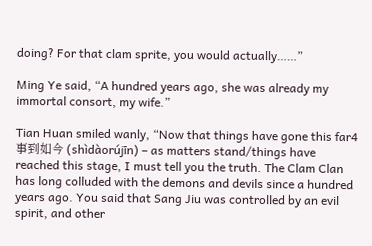doing? For that clam sprite, you would actually……”

Ming Ye said, “A hundred years ago, she was already my immortal consort, my wife.”

Tian Huan smiled wanly, “Now that things have gone this far4事到如今 (shìdàorújīn) – as matters stand/things have reached this stage, I must tell you the truth. The Clam Clan has long colluded with the demons and devils since a hundred years ago. You said that Sang Jiu was controlled by an evil spirit, and other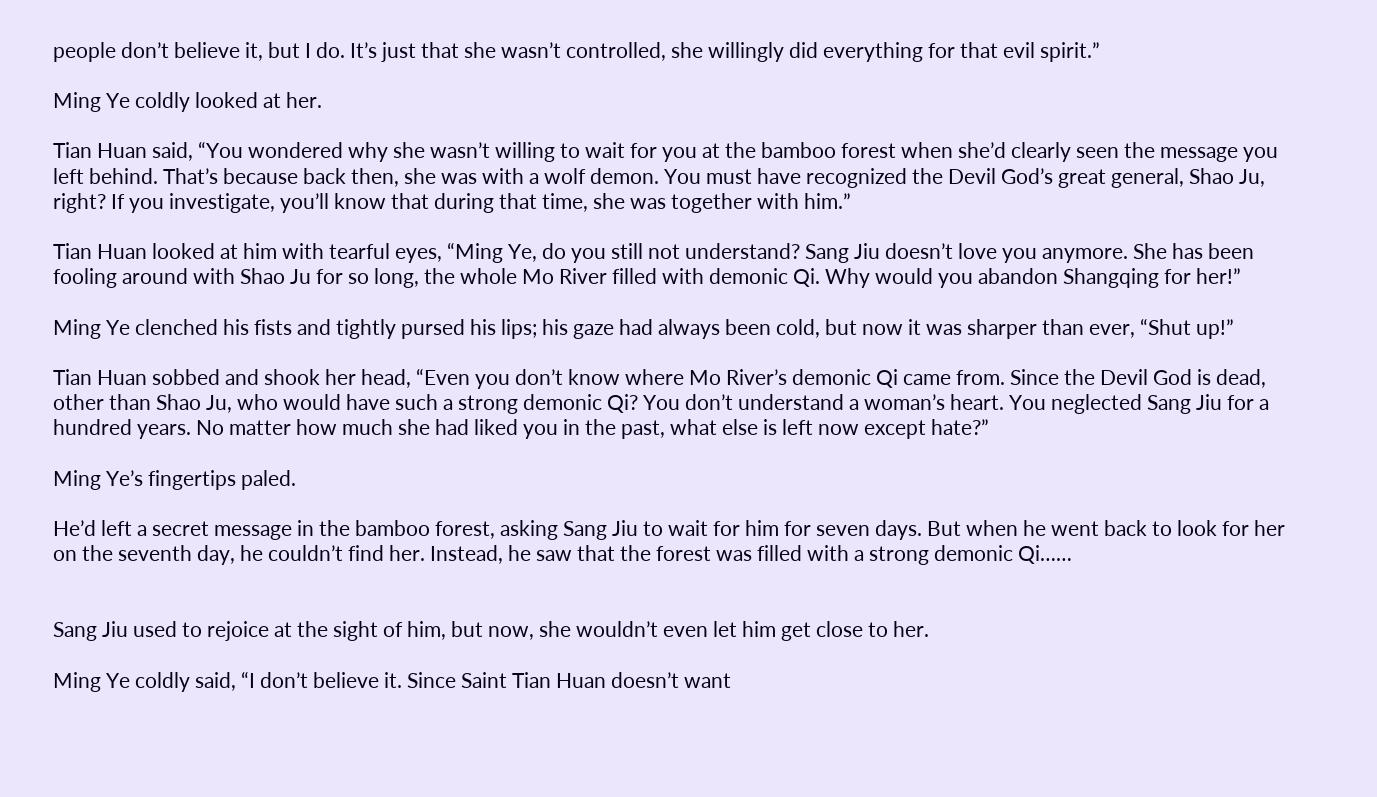people don’t believe it, but I do. It’s just that she wasn’t controlled, she willingly did everything for that evil spirit.”

Ming Ye coldly looked at her.

Tian Huan said, “You wondered why she wasn’t willing to wait for you at the bamboo forest when she’d clearly seen the message you left behind. That’s because back then, she was with a wolf demon. You must have recognized the Devil God’s great general, Shao Ju, right? If you investigate, you’ll know that during that time, she was together with him.”

Tian Huan looked at him with tearful eyes, “Ming Ye, do you still not understand? Sang Jiu doesn’t love you anymore. She has been fooling around with Shao Ju for so long, the whole Mo River filled with demonic Qi. Why would you abandon Shangqing for her!”

Ming Ye clenched his fists and tightly pursed his lips; his gaze had always been cold, but now it was sharper than ever, “Shut up!”

Tian Huan sobbed and shook her head, “Even you don’t know where Mo River’s demonic Qi came from. Since the Devil God is dead, other than Shao Ju, who would have such a strong demonic Qi? You don’t understand a woman’s heart. You neglected Sang Jiu for a hundred years. No matter how much she had liked you in the past, what else is left now except hate?”

Ming Ye’s fingertips paled.

He’d left a secret message in the bamboo forest, asking Sang Jiu to wait for him for seven days. But when he went back to look for her on the seventh day, he couldn’t find her. Instead, he saw that the forest was filled with a strong demonic Qi……


Sang Jiu used to rejoice at the sight of him, but now, she wouldn’t even let him get close to her.

Ming Ye coldly said, “I don’t believe it. Since Saint Tian Huan doesn’t want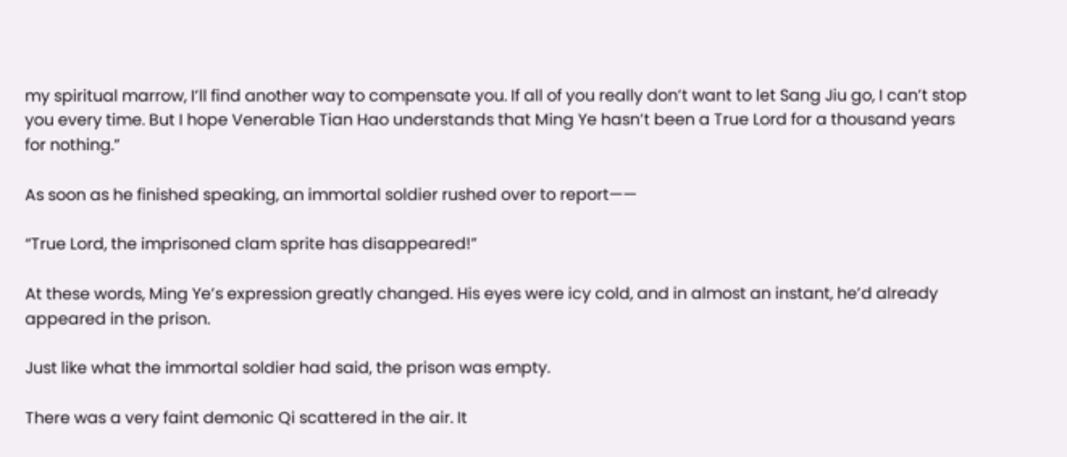my spiritual marrow, I’ll find another way to compensate you. If all of you really don’t want to let Sang Jiu go, I can’t stop you every time. But I hope Venerable Tian Hao understands that Ming Ye hasn’t been a True Lord for a thousand years for nothing.”

As soon as he finished speaking, an immortal soldier rushed over to report——

“True Lord, the imprisoned clam sprite has disappeared!”

At these words, Ming Ye’s expression greatly changed. His eyes were icy cold, and in almost an instant, he’d already appeared in the prison.

Just like what the immortal soldier had said, the prison was empty.

There was a very faint demonic Qi scattered in the air. It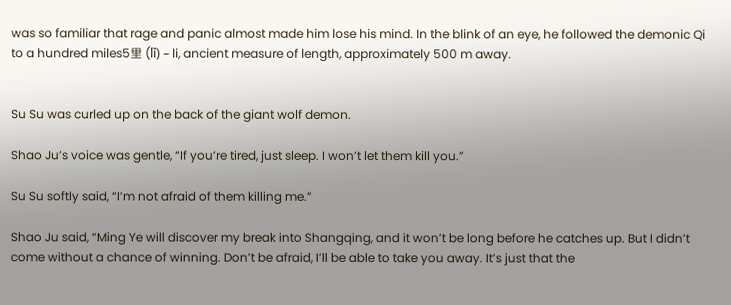was so familiar that rage and panic almost made him lose his mind. In the blink of an eye, he followed the demonic Qi to a hundred miles5里 (lǐ) – li, ancient measure of length, approximately 500 m away.


Su Su was curled up on the back of the giant wolf demon.

Shao Ju’s voice was gentle, “If you’re tired, just sleep. I won’t let them kill you.”

Su Su softly said, “I’m not afraid of them killing me.”

Shao Ju said, “Ming Ye will discover my break into Shangqing, and it won’t be long before he catches up. But I didn’t come without a chance of winning. Don’t be afraid, I’ll be able to take you away. It’s just that the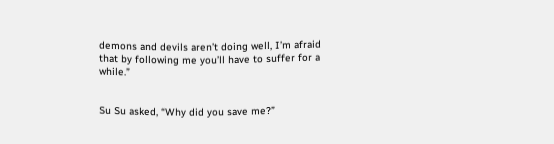demons and devils aren’t doing well, I’m afraid that by following me you’ll have to suffer for a while.”


Su Su asked, “Why did you save me?”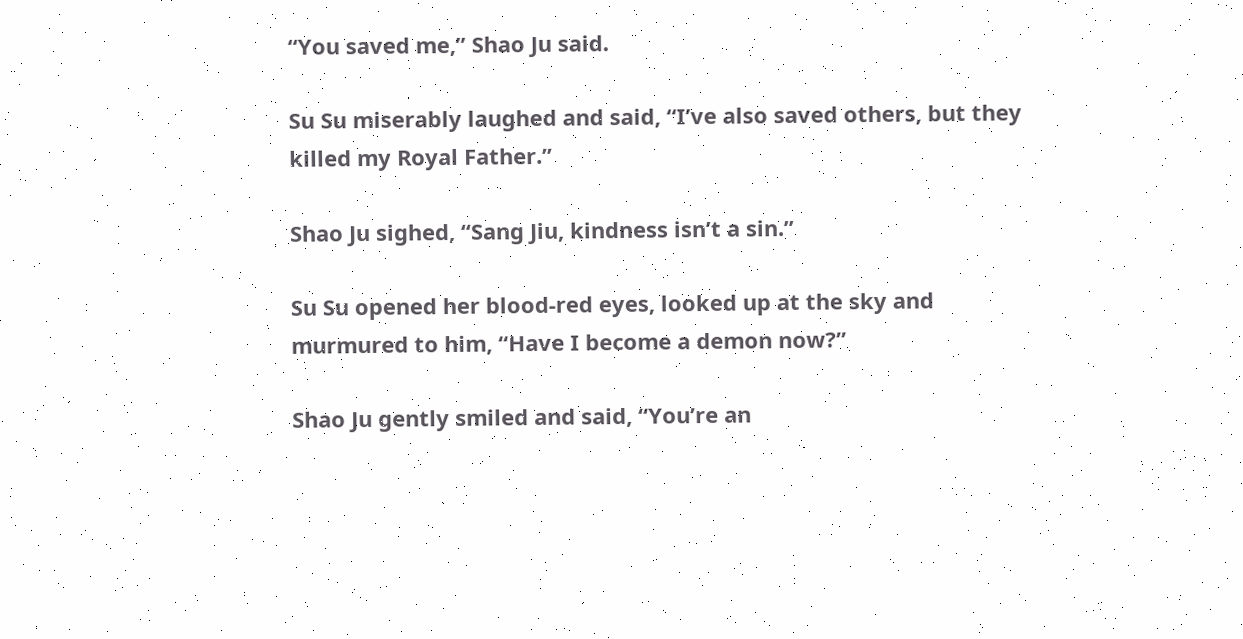“You saved me,” Shao Ju said.

Su Su miserably laughed and said, “I’ve also saved others, but they killed my Royal Father.”

Shao Ju sighed, “Sang Jiu, kindness isn’t a sin.”

Su Su opened her blood-red eyes, looked up at the sky and murmured to him, “Have I become a demon now?”

Shao Ju gently smiled and said, “You’re an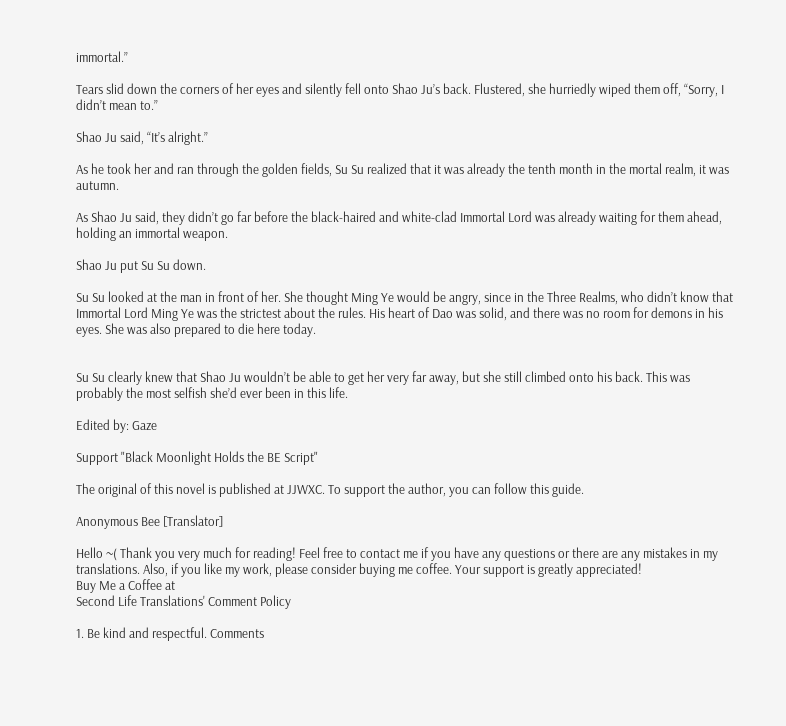immortal.”

Tears slid down the corners of her eyes and silently fell onto Shao Ju’s back. Flustered, she hurriedly wiped them off, “Sorry, I didn’t mean to.”

Shao Ju said, “It’s alright.”

As he took her and ran through the golden fields, Su Su realized that it was already the tenth month in the mortal realm, it was autumn.

As Shao Ju said, they didn’t go far before the black-haired and white-clad Immortal Lord was already waiting for them ahead, holding an immortal weapon.

Shao Ju put Su Su down.

Su Su looked at the man in front of her. She thought Ming Ye would be angry, since in the Three Realms, who didn’t know that Immortal Lord Ming Ye was the strictest about the rules. His heart of Dao was solid, and there was no room for demons in his eyes. She was also prepared to die here today.


Su Su clearly knew that Shao Ju wouldn’t be able to get her very far away, but she still climbed onto his back. This was probably the most selfish she’d ever been in this life.

Edited by: Gaze

Support "Black Moonlight Holds the BE Script"

The original of this novel is published at JJWXC. To support the author, you can follow this guide.

Anonymous Bee [Translator]

Hello ~( Thank you very much for reading! Feel free to contact me if you have any questions or there are any mistakes in my translations. Also, if you like my work, please consider buying me coffee. Your support is greatly appreciated!
Buy Me a Coffee at
Second Life Translations' Comment Policy

1. Be kind and respectful. Comments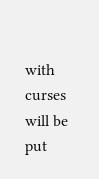with curses will be put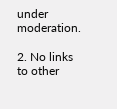under moderation.

2. No links to other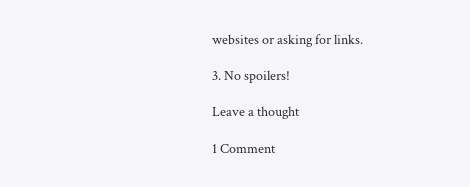websites or asking for links.

3. No spoilers!

Leave a thought

1 Comment